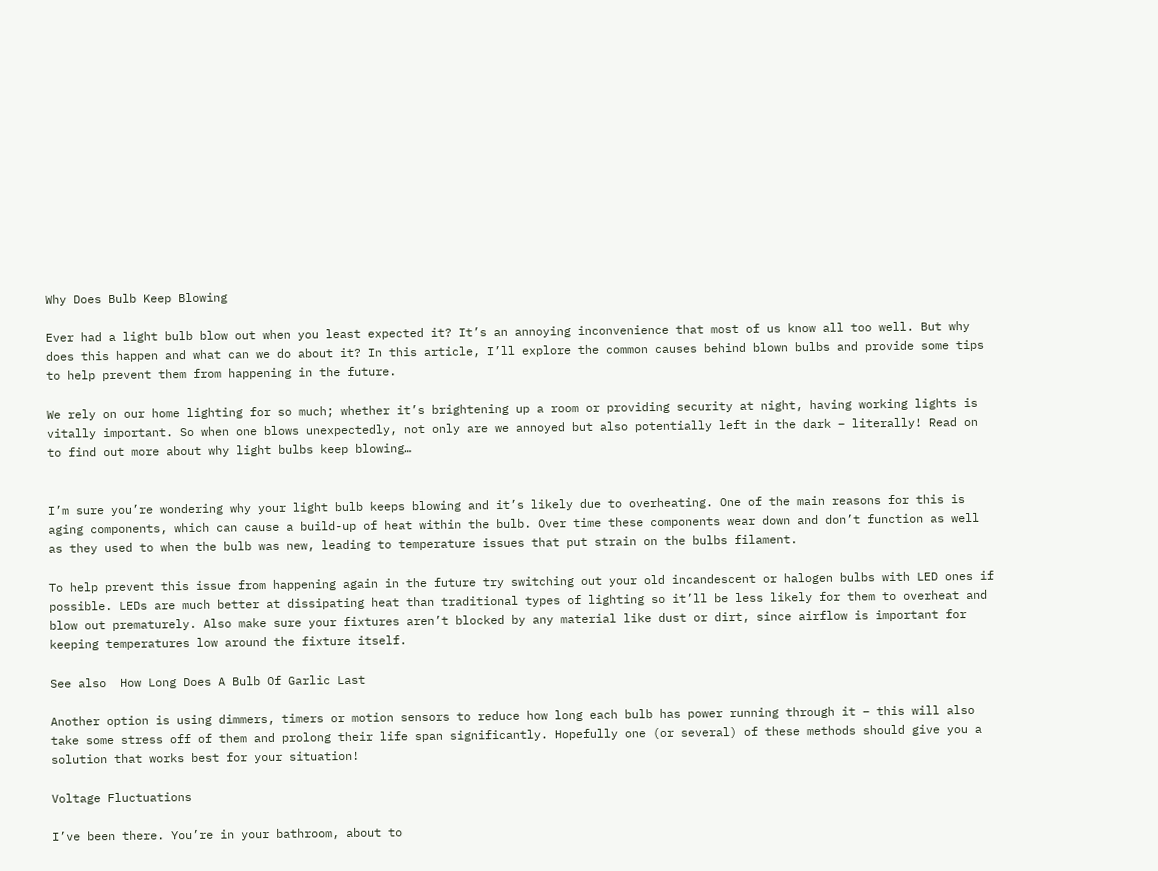Why Does Bulb Keep Blowing

Ever had a light bulb blow out when you least expected it? It’s an annoying inconvenience that most of us know all too well. But why does this happen and what can we do about it? In this article, I’ll explore the common causes behind blown bulbs and provide some tips to help prevent them from happening in the future.

We rely on our home lighting for so much; whether it’s brightening up a room or providing security at night, having working lights is vitally important. So when one blows unexpectedly, not only are we annoyed but also potentially left in the dark – literally! Read on to find out more about why light bulbs keep blowing…


I’m sure you’re wondering why your light bulb keeps blowing and it’s likely due to overheating. One of the main reasons for this is aging components, which can cause a build-up of heat within the bulb. Over time these components wear down and don’t function as well as they used to when the bulb was new, leading to temperature issues that put strain on the bulbs filament.

To help prevent this issue from happening again in the future try switching out your old incandescent or halogen bulbs with LED ones if possible. LEDs are much better at dissipating heat than traditional types of lighting so it’ll be less likely for them to overheat and blow out prematurely. Also make sure your fixtures aren’t blocked by any material like dust or dirt, since airflow is important for keeping temperatures low around the fixture itself.

See also  How Long Does A Bulb Of Garlic Last

Another option is using dimmers, timers or motion sensors to reduce how long each bulb has power running through it – this will also take some stress off of them and prolong their life span significantly. Hopefully one (or several) of these methods should give you a solution that works best for your situation!

Voltage Fluctuations

I’ve been there. You’re in your bathroom, about to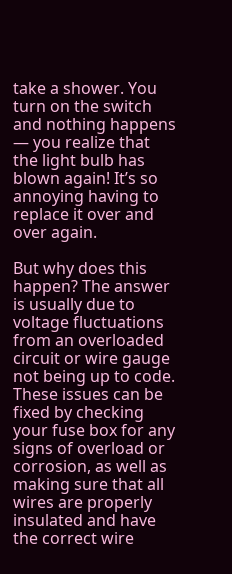take a shower. You turn on the switch and nothing happens — you realize that the light bulb has blown again! It’s so annoying having to replace it over and over again.

But why does this happen? The answer is usually due to voltage fluctuations from an overloaded circuit or wire gauge not being up to code. These issues can be fixed by checking your fuse box for any signs of overload or corrosion, as well as making sure that all wires are properly insulated and have the correct wire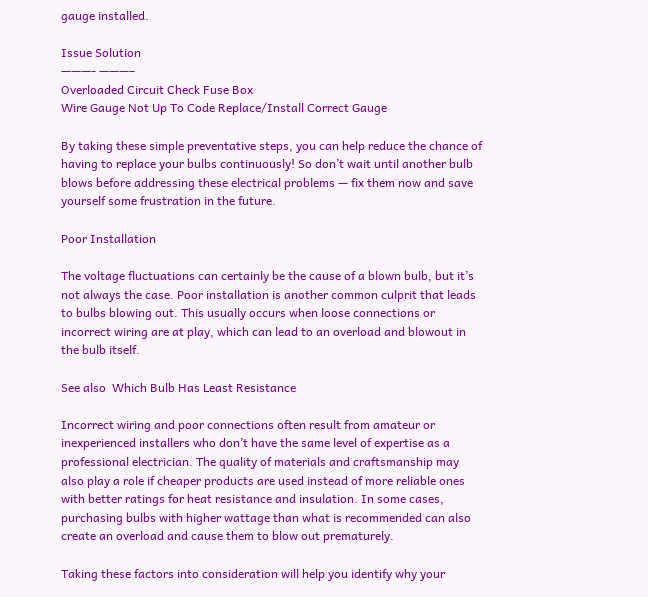gauge installed.

Issue Solution
———- ———–
Overloaded Circuit Check Fuse Box
Wire Gauge Not Up To Code Replace/Install Correct Gauge

By taking these simple preventative steps, you can help reduce the chance of having to replace your bulbs continuously! So don’t wait until another bulb blows before addressing these electrical problems — fix them now and save yourself some frustration in the future.

Poor Installation

The voltage fluctuations can certainly be the cause of a blown bulb, but it’s not always the case. Poor installation is another common culprit that leads to bulbs blowing out. This usually occurs when loose connections or incorrect wiring are at play, which can lead to an overload and blowout in the bulb itself.

See also  Which Bulb Has Least Resistance

Incorrect wiring and poor connections often result from amateur or inexperienced installers who don’t have the same level of expertise as a professional electrician. The quality of materials and craftsmanship may also play a role if cheaper products are used instead of more reliable ones with better ratings for heat resistance and insulation. In some cases, purchasing bulbs with higher wattage than what is recommended can also create an overload and cause them to blow out prematurely.

Taking these factors into consideration will help you identify why your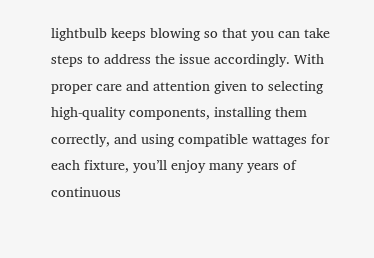lightbulb keeps blowing so that you can take steps to address the issue accordingly. With proper care and attention given to selecting high-quality components, installing them correctly, and using compatible wattages for each fixture, you’ll enjoy many years of continuous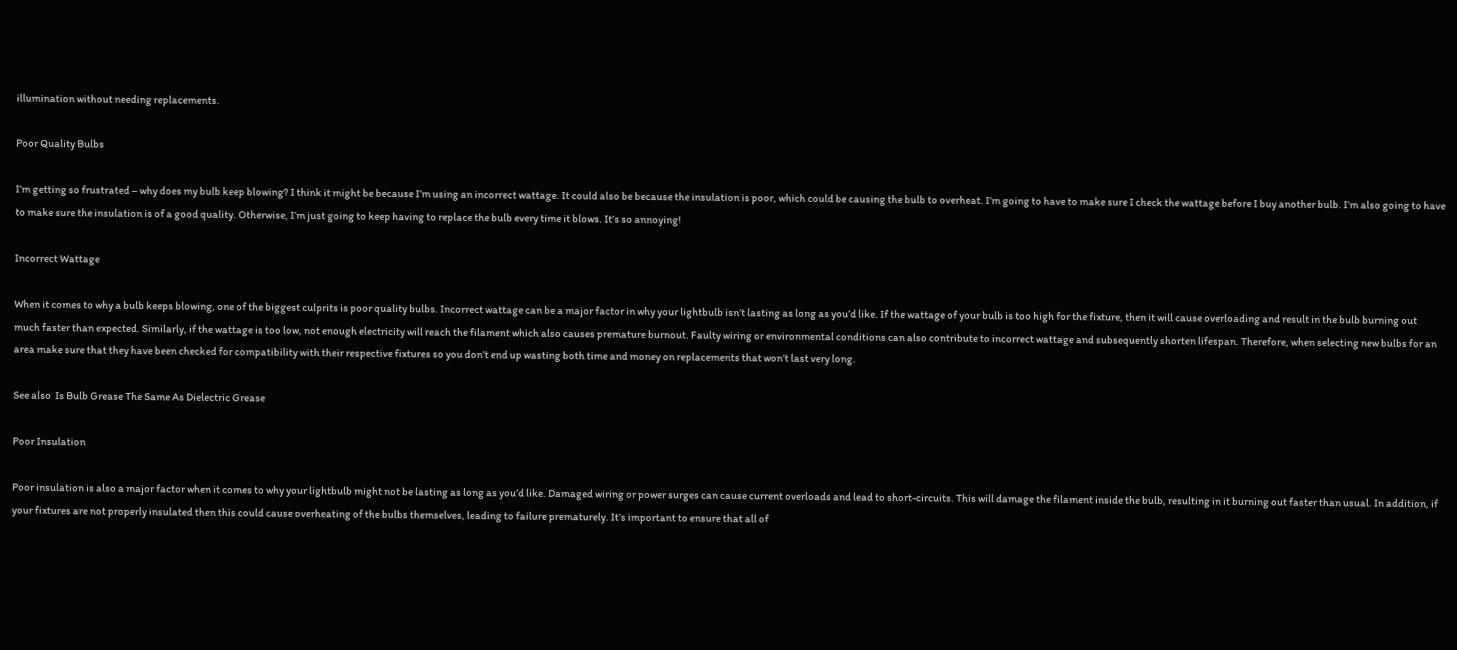illumination without needing replacements.

Poor Quality Bulbs

I’m getting so frustrated – why does my bulb keep blowing? I think it might be because I’m using an incorrect wattage. It could also be because the insulation is poor, which could be causing the bulb to overheat. I’m going to have to make sure I check the wattage before I buy another bulb. I’m also going to have to make sure the insulation is of a good quality. Otherwise, I’m just going to keep having to replace the bulb every time it blows. It’s so annoying!

Incorrect Wattage

When it comes to why a bulb keeps blowing, one of the biggest culprits is poor quality bulbs. Incorrect wattage can be a major factor in why your lightbulb isn’t lasting as long as you’d like. If the wattage of your bulb is too high for the fixture, then it will cause overloading and result in the bulb burning out much faster than expected. Similarly, if the wattage is too low, not enough electricity will reach the filament which also causes premature burnout. Faulty wiring or environmental conditions can also contribute to incorrect wattage and subsequently shorten lifespan. Therefore, when selecting new bulbs for an area make sure that they have been checked for compatibility with their respective fixtures so you don’t end up wasting both time and money on replacements that won’t last very long.

See also  Is Bulb Grease The Same As Dielectric Grease

Poor Insulation

Poor insulation is also a major factor when it comes to why your lightbulb might not be lasting as long as you’d like. Damaged wiring or power surges can cause current overloads and lead to short-circuits. This will damage the filament inside the bulb, resulting in it burning out faster than usual. In addition, if your fixtures are not properly insulated then this could cause overheating of the bulbs themselves, leading to failure prematurely. It’s important to ensure that all of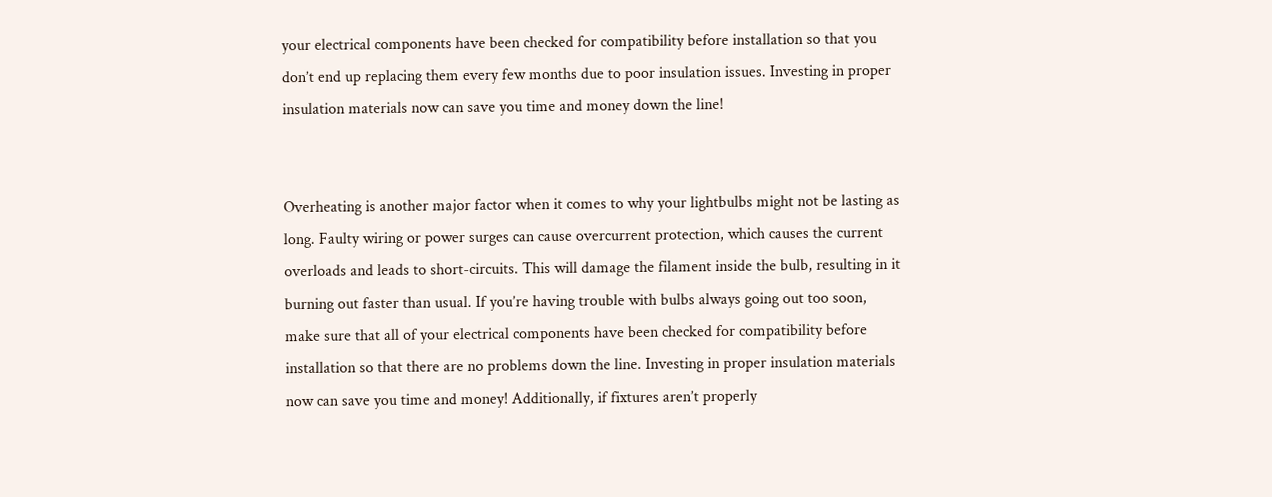your electrical components have been checked for compatibility before installation so that you don’t end up replacing them every few months due to poor insulation issues. Investing in proper insulation materials now can save you time and money down the line!


Overheating is another major factor when it comes to why your lightbulbs might not be lasting as long. Faulty wiring or power surges can cause overcurrent protection, which causes the current overloads and leads to short-circuits. This will damage the filament inside the bulb, resulting in it burning out faster than usual. If you’re having trouble with bulbs always going out too soon, make sure that all of your electrical components have been checked for compatibility before installation so that there are no problems down the line. Investing in proper insulation materials now can save you time and money! Additionally, if fixtures aren’t properly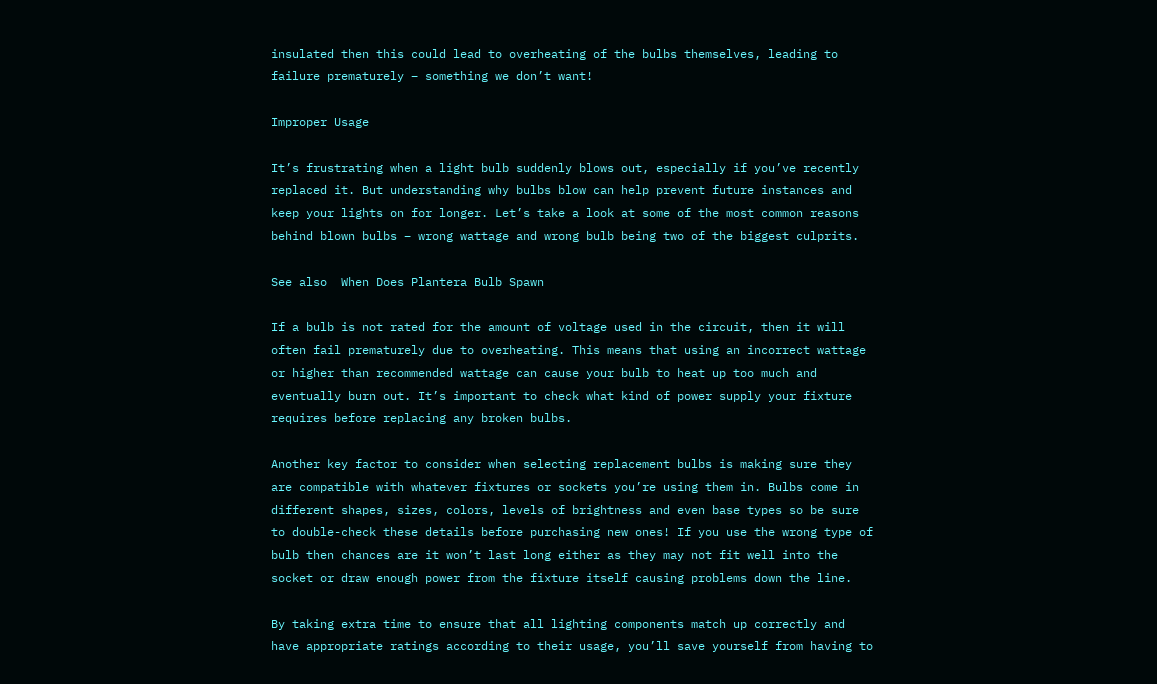insulated then this could lead to overheating of the bulbs themselves, leading to failure prematurely – something we don’t want!

Improper Usage

It’s frustrating when a light bulb suddenly blows out, especially if you’ve recently replaced it. But understanding why bulbs blow can help prevent future instances and keep your lights on for longer. Let’s take a look at some of the most common reasons behind blown bulbs – wrong wattage and wrong bulb being two of the biggest culprits.

See also  When Does Plantera Bulb Spawn

If a bulb is not rated for the amount of voltage used in the circuit, then it will often fail prematurely due to overheating. This means that using an incorrect wattage or higher than recommended wattage can cause your bulb to heat up too much and eventually burn out. It’s important to check what kind of power supply your fixture requires before replacing any broken bulbs.

Another key factor to consider when selecting replacement bulbs is making sure they are compatible with whatever fixtures or sockets you’re using them in. Bulbs come in different shapes, sizes, colors, levels of brightness and even base types so be sure to double-check these details before purchasing new ones! If you use the wrong type of bulb then chances are it won’t last long either as they may not fit well into the socket or draw enough power from the fixture itself causing problems down the line.

By taking extra time to ensure that all lighting components match up correctly and have appropriate ratings according to their usage, you’ll save yourself from having to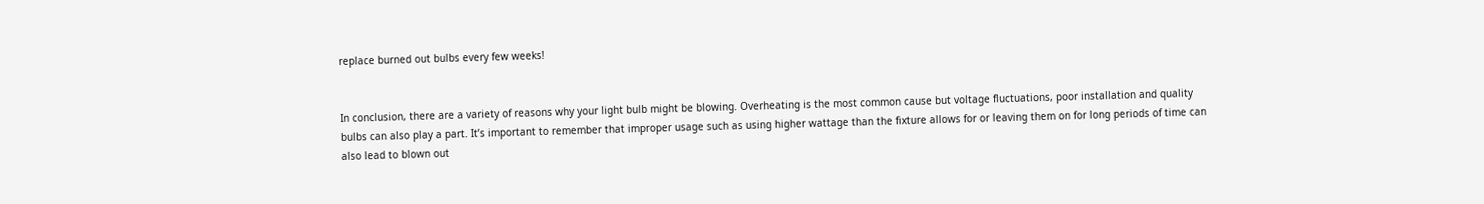replace burned out bulbs every few weeks!


In conclusion, there are a variety of reasons why your light bulb might be blowing. Overheating is the most common cause but voltage fluctuations, poor installation and quality bulbs can also play a part. It’s important to remember that improper usage such as using higher wattage than the fixture allows for or leaving them on for long periods of time can also lead to blown out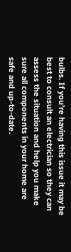bulbs. If you’re having this issue it may be best to consult an electrician so they can assess the situation and help you make sure all components in your home are safe and up-to-date.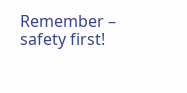Remember – safety first!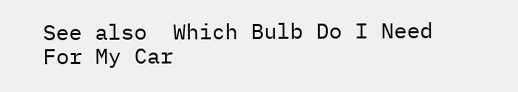See also  Which Bulb Do I Need For My Car